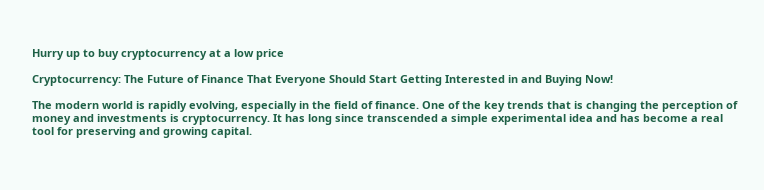Hurry up to buy cryptocurrency at a low price

Cryptocurrency: The Future of Finance That Everyone Should Start Getting Interested in and Buying Now!

The modern world is rapidly evolving, especially in the field of finance. One of the key trends that is changing the perception of money and investments is cryptocurrency. It has long since transcended a simple experimental idea and has become a real tool for preserving and growing capital.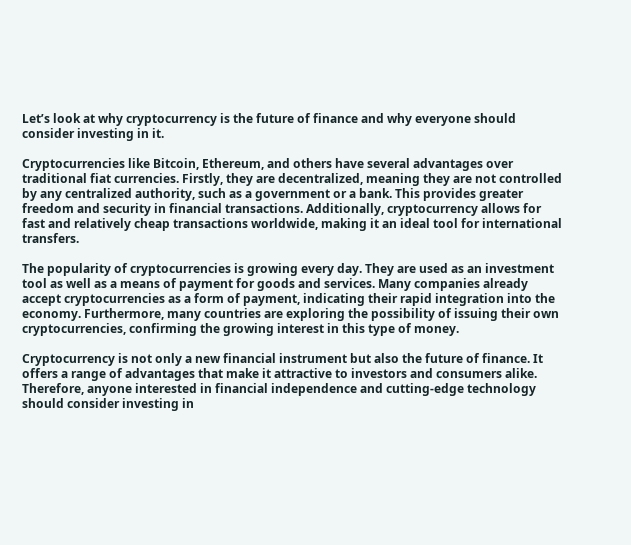Let’s look at why cryptocurrency is the future of finance and why everyone should consider investing in it.

Cryptocurrencies like Bitcoin, Ethereum, and others have several advantages over traditional fiat currencies. Firstly, they are decentralized, meaning they are not controlled by any centralized authority, such as a government or a bank. This provides greater freedom and security in financial transactions. Additionally, cryptocurrency allows for fast and relatively cheap transactions worldwide, making it an ideal tool for international transfers.

The popularity of cryptocurrencies is growing every day. They are used as an investment tool as well as a means of payment for goods and services. Many companies already accept cryptocurrencies as a form of payment, indicating their rapid integration into the economy. Furthermore, many countries are exploring the possibility of issuing their own cryptocurrencies, confirming the growing interest in this type of money.

Cryptocurrency is not only a new financial instrument but also the future of finance. It offers a range of advantages that make it attractive to investors and consumers alike. Therefore, anyone interested in financial independence and cutting-edge technology should consider investing in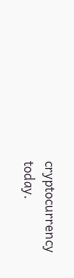cryptocurrency today.